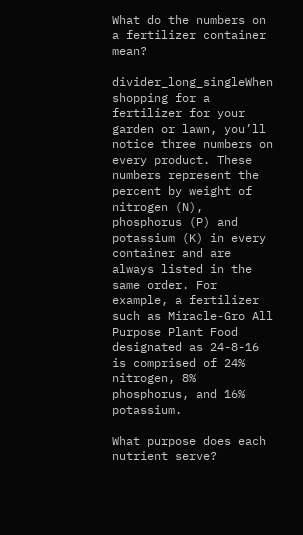What do the numbers on a fertilizer container mean?

divider_long_singleWhen shopping for a fertilizer for your garden or lawn, you’ll notice three numbers on every product. These numbers represent the percent by weight of nitrogen (N), phosphorus (P) and  potassium (K) in every container and are always listed in the same order. For example, a fertilizer such as Miracle-Gro All Purpose Plant Food designated as 24-8-16 is comprised of 24% nitrogen, 8% phosphorus, and 16% potassium.

What purpose does each nutrient serve?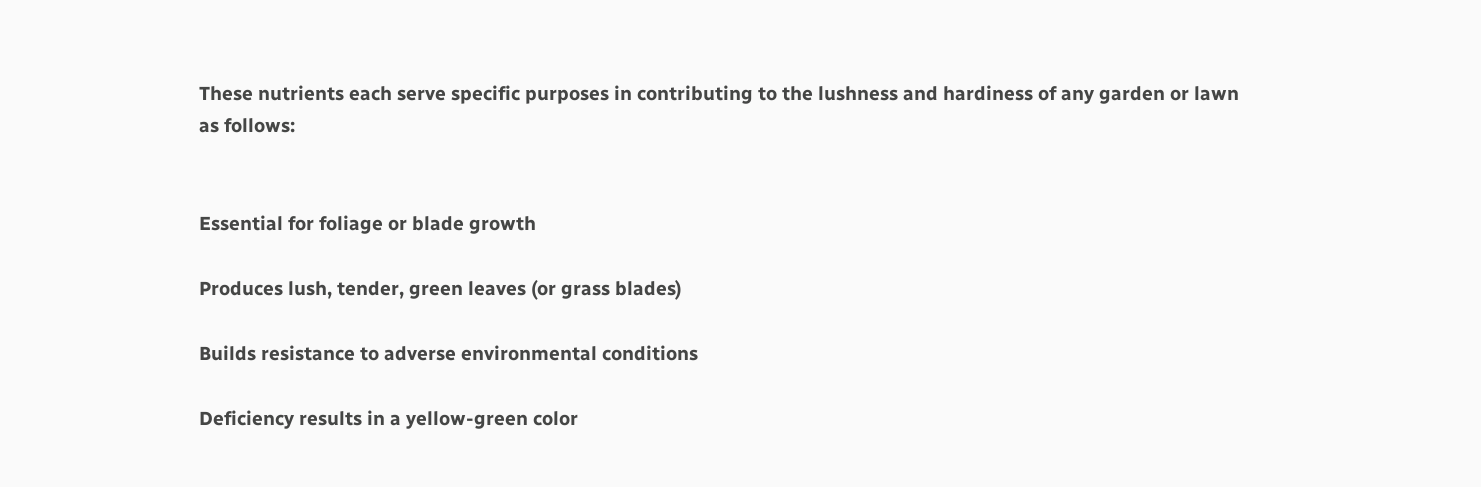These nutrients each serve specific purposes in contributing to the lushness and hardiness of any garden or lawn as follows:


Essential for foliage or blade growth

Produces lush, tender, green leaves (or grass blades)

Builds resistance to adverse environmental conditions

Deficiency results in a yellow-green color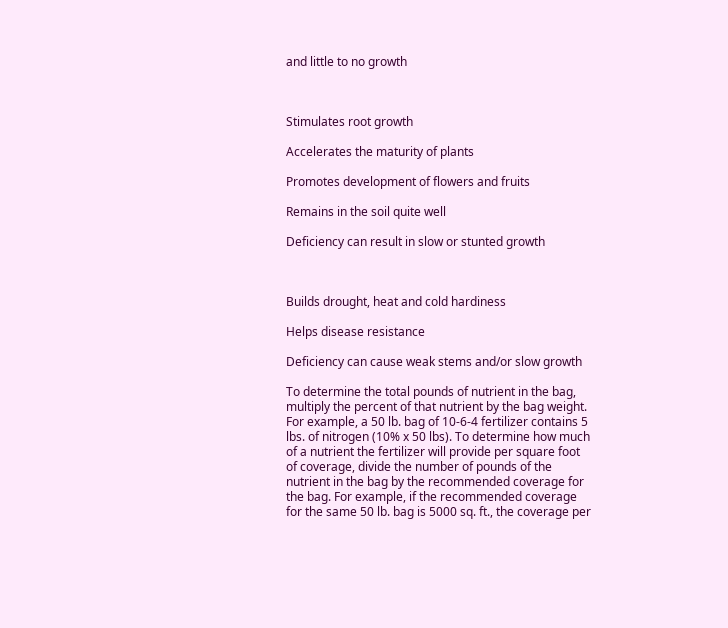and little to no growth



Stimulates root growth

Accelerates the maturity of plants

Promotes development of flowers and fruits

Remains in the soil quite well

Deficiency can result in slow or stunted growth



Builds drought, heat and cold hardiness

Helps disease resistance

Deficiency can cause weak stems and/or slow growth

To determine the total pounds of nutrient in the bag, multiply the percent of that nutrient by the bag weight. For example, a 50 lb. bag of 10-6-4 fertilizer contains 5 lbs. of nitrogen (10% x 50 lbs). To determine how much of a nutrient the fertilizer will provide per square foot of coverage, divide the number of pounds of the nutrient in the bag by the recommended coverage for the bag. For example, if the recommended coverage for the same 50 lb. bag is 5000 sq. ft., the coverage per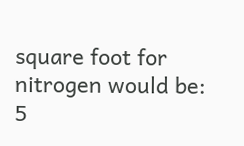square foot for nitrogen would be:
5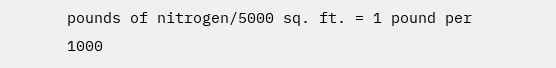pounds of nitrogen/5000 sq. ft. = 1 pound per 1000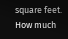square feet.
How much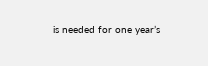is needed for one year’s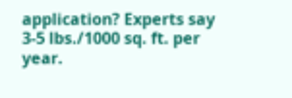application? Experts say 3-5 lbs./1000 sq. ft. per year.